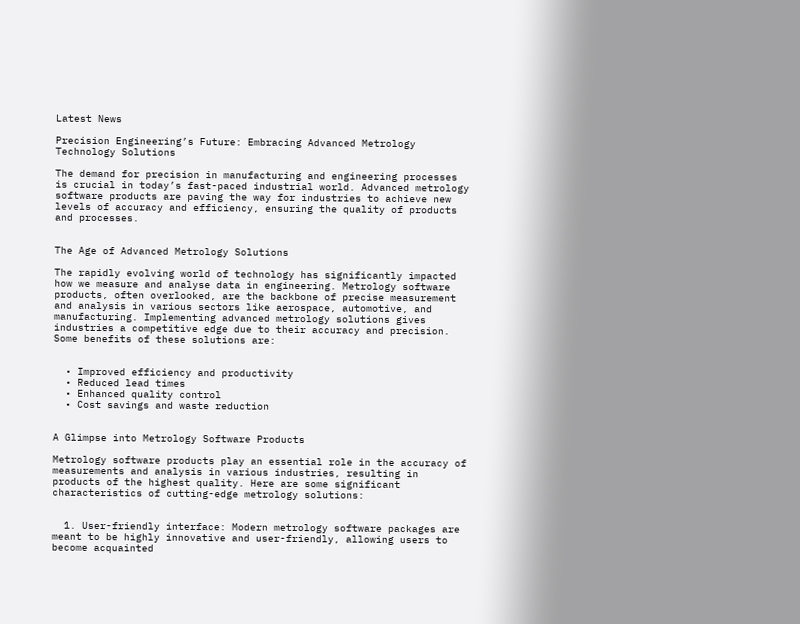Latest News

Precision Engineering’s Future: Embracing Advanced Metrology Technology Solutions

The demand for precision in manufacturing and engineering processes is crucial in today’s fast-paced industrial world. Advanced metrology software products are paving the way for industries to achieve new levels of accuracy and efficiency, ensuring the quality of products and processes.


The Age of Advanced Metrology Solutions

The rapidly evolving world of technology has significantly impacted how we measure and analyse data in engineering. Metrology software products, often overlooked, are the backbone of precise measurement and analysis in various sectors like aerospace, automotive, and manufacturing. Implementing advanced metrology solutions gives industries a competitive edge due to their accuracy and precision. Some benefits of these solutions are:


  • Improved efficiency and productivity
  • Reduced lead times
  • Enhanced quality control
  • Cost savings and waste reduction


A Glimpse into Metrology Software Products

Metrology software products play an essential role in the accuracy of measurements and analysis in various industries, resulting in products of the highest quality. Here are some significant characteristics of cutting-edge metrology solutions:


  1. User-friendly interface: Modern metrology software packages are meant to be highly innovative and user-friendly, allowing users to become acquainted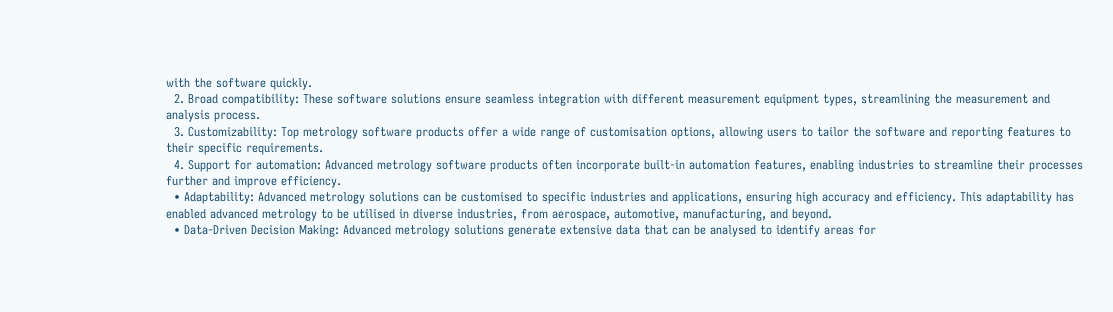with the software quickly.
  2. Broad compatibility: These software solutions ensure seamless integration with different measurement equipment types, streamlining the measurement and analysis process.
  3. Customizability: Top metrology software products offer a wide range of customisation options, allowing users to tailor the software and reporting features to their specific requirements.
  4. Support for automation: Advanced metrology software products often incorporate built-in automation features, enabling industries to streamline their processes further and improve efficiency.
  • Adaptability: Advanced metrology solutions can be customised to specific industries and applications, ensuring high accuracy and efficiency. This adaptability has enabled advanced metrology to be utilised in diverse industries, from aerospace, automotive, manufacturing, and beyond.
  • Data-Driven Decision Making: Advanced metrology solutions generate extensive data that can be analysed to identify areas for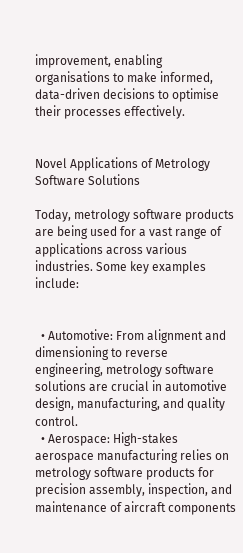improvement, enabling organisations to make informed, data-driven decisions to optimise their processes effectively.


Novel Applications of Metrology Software Solutions

Today, metrology software products are being used for a vast range of applications across various industries. Some key examples include:


  • Automotive: From alignment and dimensioning to reverse engineering, metrology software solutions are crucial in automotive design, manufacturing, and quality control.
  • Aerospace: High-stakes aerospace manufacturing relies on metrology software products for precision assembly, inspection, and maintenance of aircraft components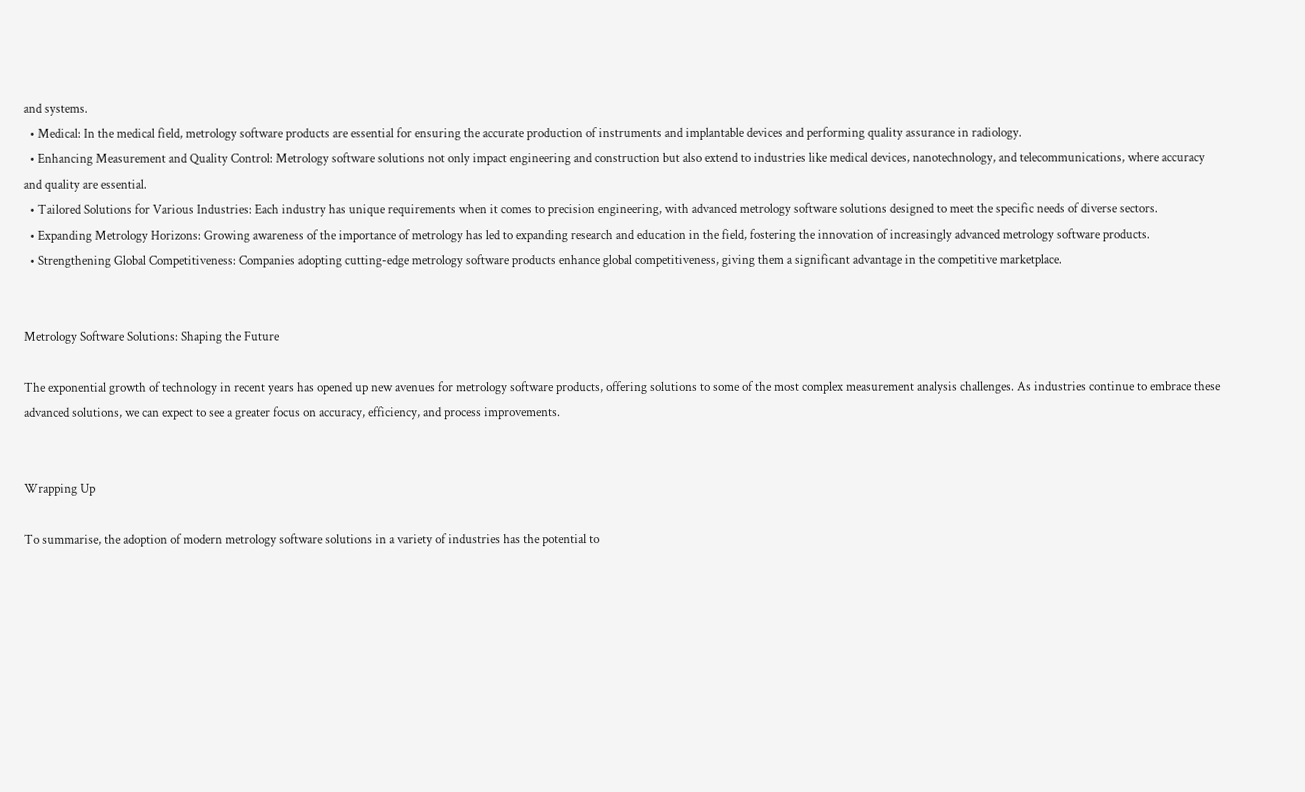and systems.
  • Medical: In the medical field, metrology software products are essential for ensuring the accurate production of instruments and implantable devices and performing quality assurance in radiology.
  • Enhancing Measurement and Quality Control: Metrology software solutions not only impact engineering and construction but also extend to industries like medical devices, nanotechnology, and telecommunications, where accuracy and quality are essential.
  • Tailored Solutions for Various Industries: Each industry has unique requirements when it comes to precision engineering, with advanced metrology software solutions designed to meet the specific needs of diverse sectors.
  • Expanding Metrology Horizons: Growing awareness of the importance of metrology has led to expanding research and education in the field, fostering the innovation of increasingly advanced metrology software products.
  • Strengthening Global Competitiveness: Companies adopting cutting-edge metrology software products enhance global competitiveness, giving them a significant advantage in the competitive marketplace.


Metrology Software Solutions: Shaping the Future

The exponential growth of technology in recent years has opened up new avenues for metrology software products, offering solutions to some of the most complex measurement analysis challenges. As industries continue to embrace these advanced solutions, we can expect to see a greater focus on accuracy, efficiency, and process improvements.


Wrapping Up

To summarise, the adoption of modern metrology software solutions in a variety of industries has the potential to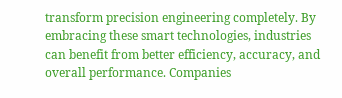transform precision engineering completely. By embracing these smart technologies, industries can benefit from better efficiency, accuracy, and overall performance. Companies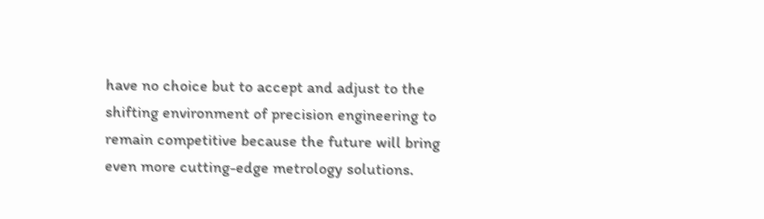have no choice but to accept and adjust to the shifting environment of precision engineering to remain competitive because the future will bring even more cutting-edge metrology solutions.